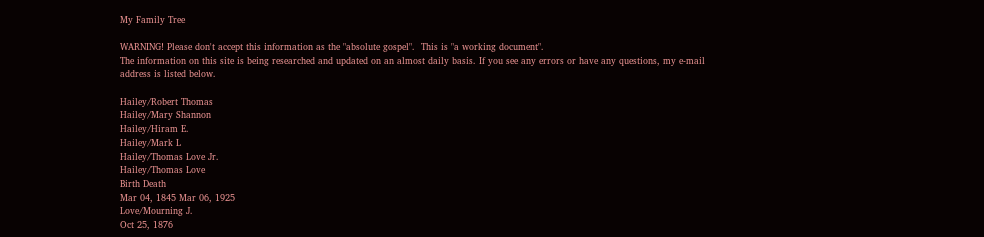My Family Tree

WARNING! Please don't accept this information as the "absolute gospel".  This is "a working document".
The information on this site is being researched and updated on an almost daily basis. If you see any errors or have any questions, my e-mail address is listed below.

Hailey/Robert Thomas
Hailey/Mary Shannon
Hailey/Hiram E.
Hailey/Mark L
Hailey/Thomas Love Jr.
Hailey/Thomas Love
Birth Death
Mar 04, 1845 Mar 06, 1925
Love/Mourning J.
Oct 25, 1876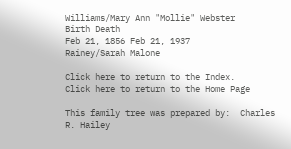Williams/Mary Ann "Mollie" Webster
Birth Death
Feb 21, 1856 Feb 21, 1937
Rainey/Sarah Malone

Click here to return to the Index.
Click here to return to the Home Page

This family tree was prepared by:  Charles R. Hailey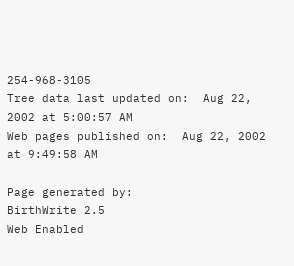254-968-3105
Tree data last updated on:  Aug 22, 2002 at 5:00:57 AM
Web pages published on:  Aug 22, 2002 at 9:49:58 AM

Page generated by:
BirthWrite 2.5
Web Enabled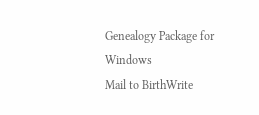Genealogy Package for Windows
Mail to BirthWrite